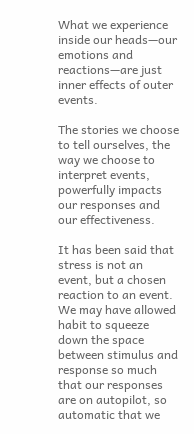What we experience inside our heads—our emotions and reactions—are just inner effects of outer events.

The stories we choose to tell ourselves, the way we choose to interpret events, powerfully impacts our responses and our effectiveness.

It has been said that stress is not an event, but a chosen reaction to an event. We may have allowed habit to squeeze down the space between stimulus and response so much that our responses are on autopilot, so automatic that we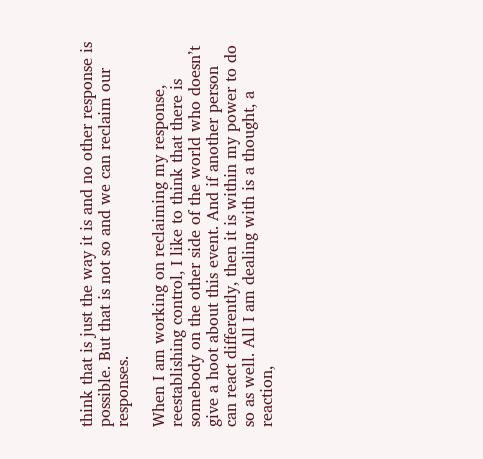think that is just the way it is and no other response is possible. But that is not so and we can reclaim our responses.

When I am working on reclaiming my response, reestablishing control, I like to think that there is somebody on the other side of the world who doesn’t give a hoot about this event. And if another person can react differently, then it is within my power to do so as well. All I am dealing with is a thought, a reaction,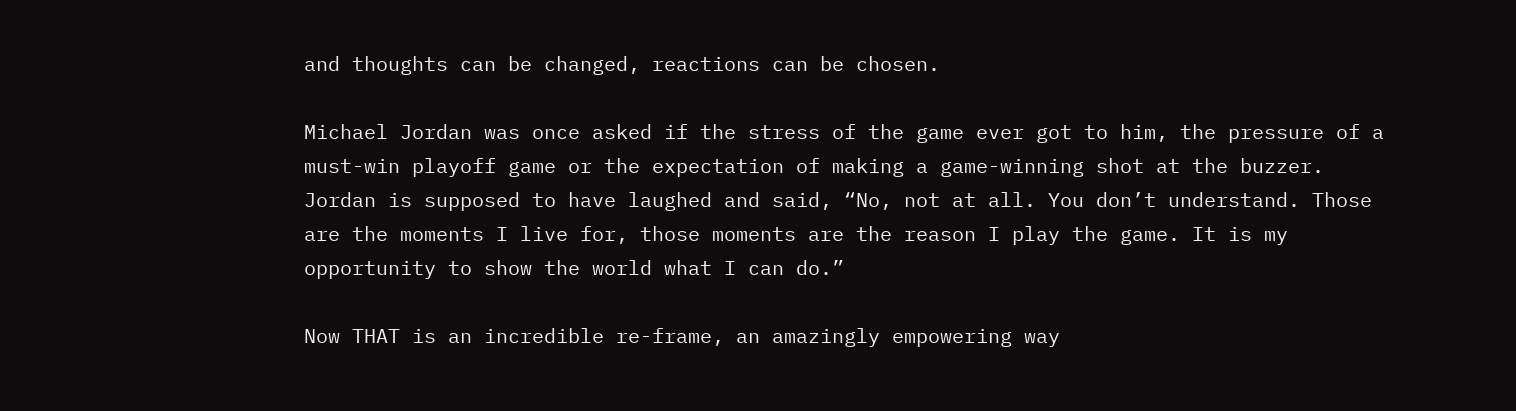and thoughts can be changed, reactions can be chosen.

Michael Jordan was once asked if the stress of the game ever got to him, the pressure of a must-win playoff game or the expectation of making a game-winning shot at the buzzer. Jordan is supposed to have laughed and said, “No, not at all. You don’t understand. Those are the moments I live for, those moments are the reason I play the game. It is my opportunity to show the world what I can do.”

Now THAT is an incredible re-frame, an amazingly empowering way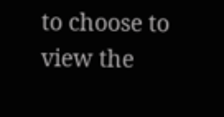to choose to view the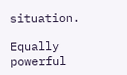situation.

Equally powerful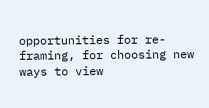opportunities for re-framing, for choosing new ways to view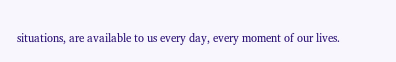situations, are available to us every day, every moment of our lives.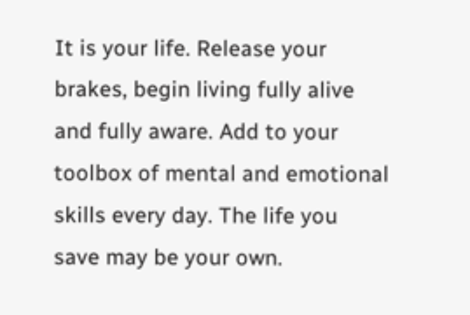It is your life. Release your brakes, begin living fully alive and fully aware. Add to your toolbox of mental and emotional skills every day. The life you save may be your own.